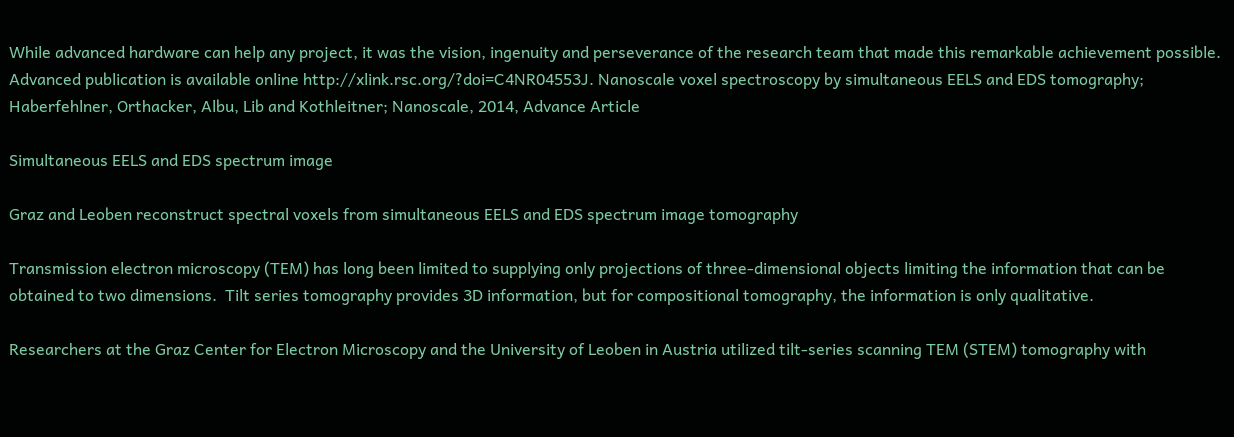While advanced hardware can help any project, it was the vision, ingenuity and perseverance of the research team that made this remarkable achievement possible. Advanced publication is available online http://xlink.rsc.org/?doi=C4NR04553J. Nanoscale voxel spectroscopy by simultaneous EELS and EDS tomography; Haberfehlner, Orthacker, Albu, Lib and Kothleitner; Nanoscale, 2014, Advance Article

Simultaneous EELS and EDS spectrum image

Graz and Leoben reconstruct spectral voxels from simultaneous EELS and EDS spectrum image tomography

Transmission electron microscopy (TEM) has long been limited to supplying only projections of three-dimensional objects limiting the information that can be obtained to two dimensions.  Tilt series tomography provides 3D information, but for compositional tomography, the information is only qualitative.

Researchers at the Graz Center for Electron Microscopy and the University of Leoben in Austria utilized tilt-series scanning TEM (STEM) tomography with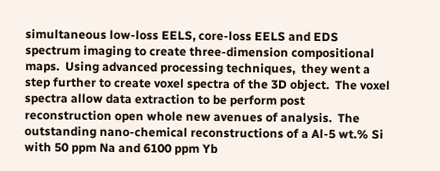simultaneous low-loss EELS, core-loss EELS and EDS spectrum imaging to create three-dimension compositional maps.  Using advanced processing techniques,  they went a step further to create voxel spectra of the 3D object.  The voxel spectra allow data extraction to be perform post reconstruction open whole new avenues of analysis.  The outstanding nano-chemical reconstructions of a Al-5 wt.% Si with 50 ppm Na and 6100 ppm Yb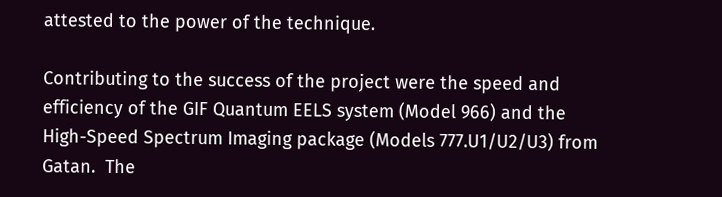attested to the power of the technique.

Contributing to the success of the project were the speed and efficiency of the GIF Quantum EELS system (Model 966) and the High-Speed Spectrum Imaging package (Models 777.U1/U2/U3) from Gatan.  The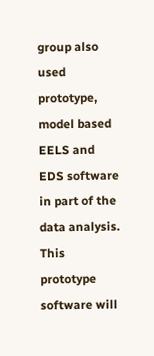group also used prototype, model based EELS and EDS software in part of the data analysis.  This prototype software will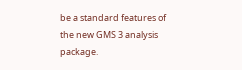be a standard features of the new GMS 3 analysis package.